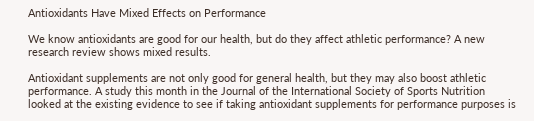Antioxidants Have Mixed Effects on Performance

We know antioxidants are good for our health, but do they affect athletic performance? A new research review shows mixed results.

Antioxidant supplements are not only good for general health, but they may also boost athletic performance. A study this month in the Journal of the International Society of Sports Nutrition looked at the existing evidence to see if taking antioxidant supplements for performance purposes is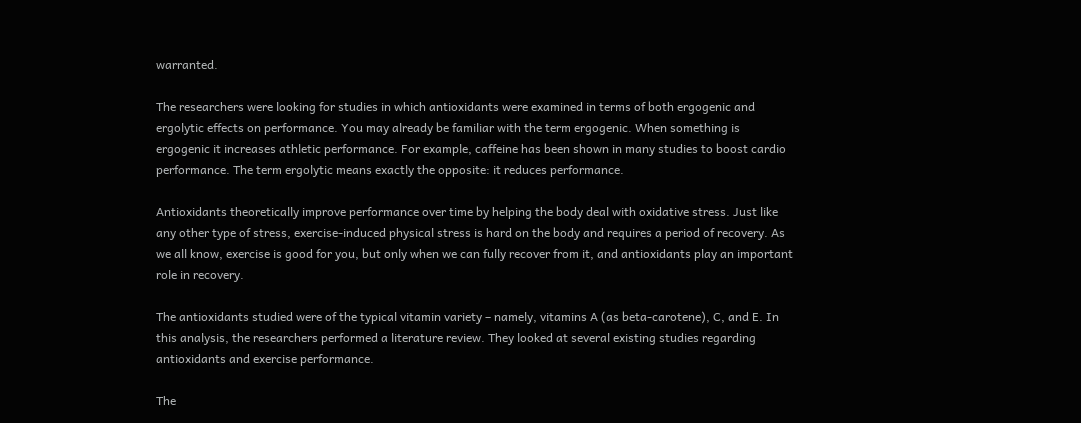warranted.

The researchers were looking for studies in which antioxidants were examined in terms of both ergogenic and ergolytic effects on performance. You may already be familiar with the term ergogenic. When something is ergogenic it increases athletic performance. For example, caffeine has been shown in many studies to boost cardio performance. The term ergolytic means exactly the opposite: it reduces performance.

Antioxidants theoretically improve performance over time by helping the body deal with oxidative stress. Just like any other type of stress, exercise-induced physical stress is hard on the body and requires a period of recovery. As we all know, exercise is good for you, but only when we can fully recover from it, and antioxidants play an important role in recovery.

The antioxidants studied were of the typical vitamin variety – namely, vitamins A (as beta-carotene), C, and E. In this analysis, the researchers performed a literature review. They looked at several existing studies regarding antioxidants and exercise performance.

The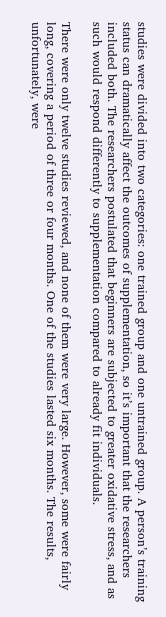studies were divided into two categories: one trained group and one untrained group. A person’s training status can dramatically affect the outcomes of supplementation, so it’s important that the researchers included both. The researchers postulated that beginners are subjected to greater oxidative stress, and as such would respond differently to supplementation compared to already fit individuals.

There were only twelve studies reviewed, and none of them were very large. However, some were fairly long, covering a period of three or four months. One of the studies lasted six months. The results, unfortunately, were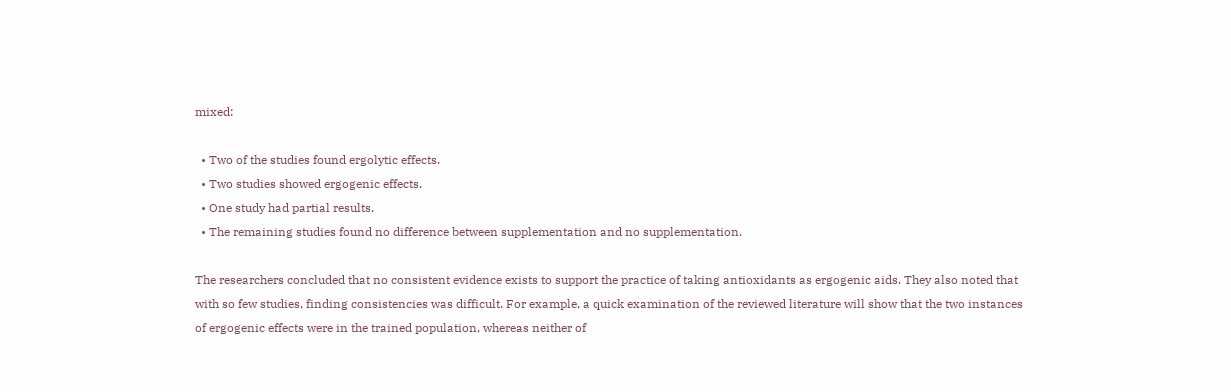mixed:

  • Two of the studies found ergolytic effects.
  • Two studies showed ergogenic effects.
  • One study had partial results.
  • The remaining studies found no difference between supplementation and no supplementation.

The researchers concluded that no consistent evidence exists to support the practice of taking antioxidants as ergogenic aids. They also noted that with so few studies, finding consistencies was difficult. For example, a quick examination of the reviewed literature will show that the two instances of ergogenic effects were in the trained population, whereas neither of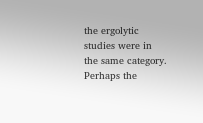the ergolytic studies were in the same category. Perhaps the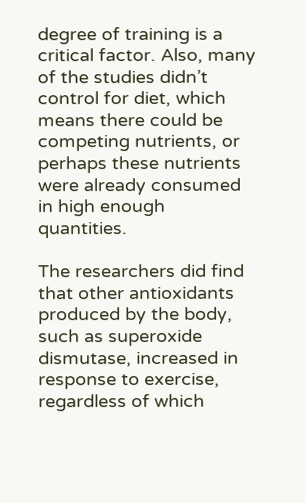degree of training is a critical factor. Also, many of the studies didn’t control for diet, which means there could be competing nutrients, or perhaps these nutrients were already consumed in high enough quantities.

The researchers did find that other antioxidants produced by the body, such as superoxide dismutase, increased in response to exercise, regardless of which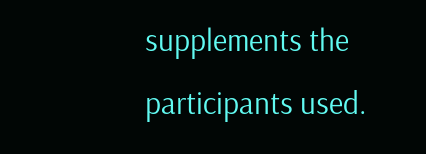supplements the participants used.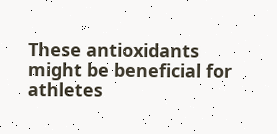These antioxidants might be beneficial for athletes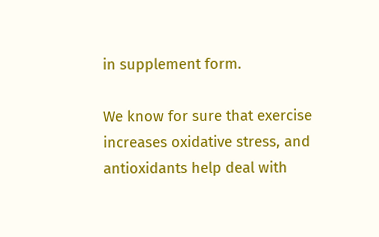in supplement form.

We know for sure that exercise increases oxidative stress, and antioxidants help deal with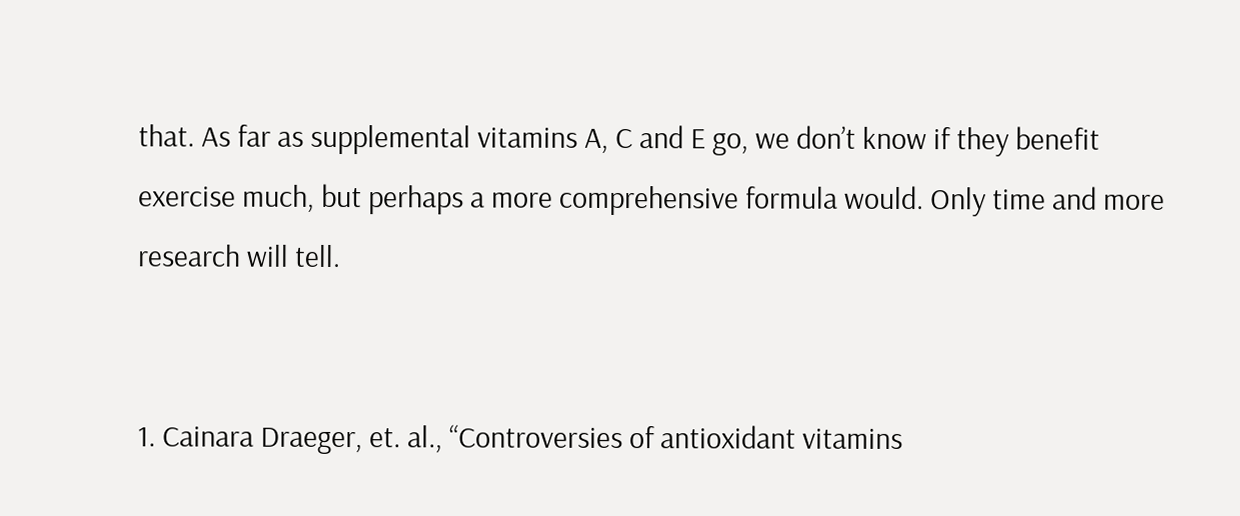that. As far as supplemental vitamins A, C and E go, we don’t know if they benefit exercise much, but perhaps a more comprehensive formula would. Only time and more research will tell.


1. Cainara Draeger, et. al., “Controversies of antioxidant vitamins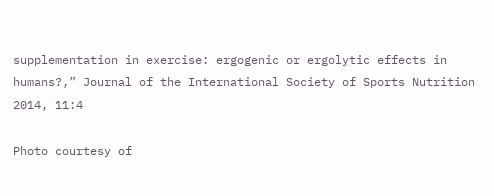supplementation in exercise: ergogenic or ergolytic effects in humans?,” Journal of the International Society of Sports Nutrition 2014, 11:4

Photo courtesy of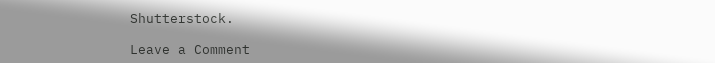Shutterstock.

Leave a Comment